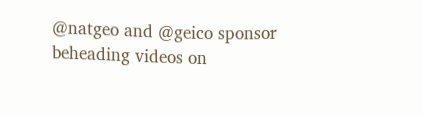@natgeo and @geico sponsor beheading videos on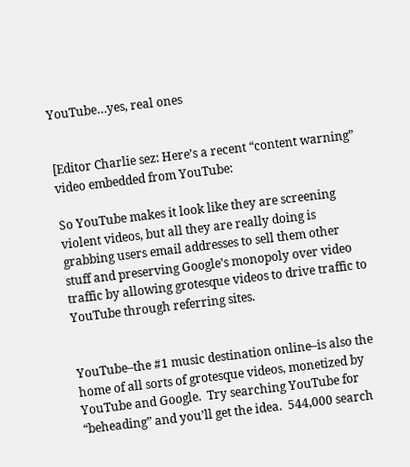YouTube…yes, real ones


[Editor Charlie sez: Here’s a recent “content warning” video embedded from YouTube:

So YouTube makes it look like they are screening violent videos, but all they are really doing is grabbing users email addresses to sell them other stuff and preserving Google’s monopoly over video traffic by allowing grotesque videos to drive traffic to YouTube through referring sites.


YouTube–the #1 music destination online–is also the home of all sorts of grotesque videos, monetized by YouTube and Google.  Try searching YouTube for “beheading” and you’ll get the idea.  544,000 search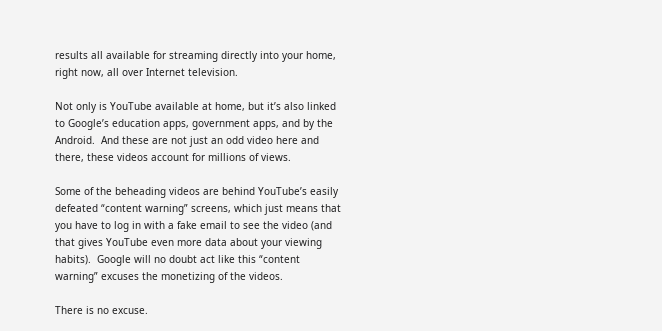results all available for streaming directly into your home, right now, all over Internet television.

Not only is YouTube available at home, but it’s also linked to Google’s education apps, government apps, and by the Android.  And these are not just an odd video here and there, these videos account for millions of views.

Some of the beheading videos are behind YouTube’s easily defeated “content warning” screens, which just means that you have to log in with a fake email to see the video (and that gives YouTube even more data about your viewing habits).  Google will no doubt act like this “content warning” excuses the monetizing of the videos.

There is no excuse.